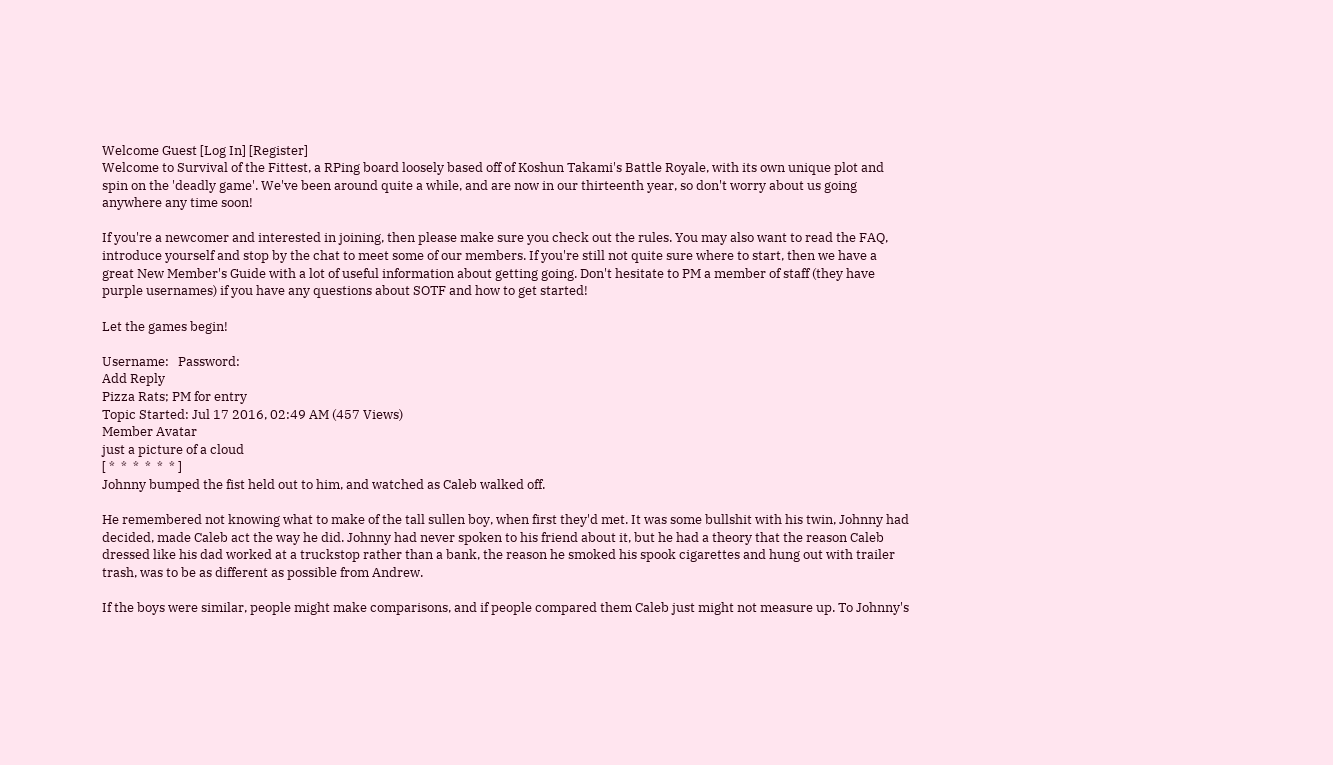Welcome Guest [Log In] [Register]
Welcome to Survival of the Fittest, a RPing board loosely based off of Koshun Takami's Battle Royale, with its own unique plot and spin on the 'deadly game'. We've been around quite a while, and are now in our thirteenth year, so don't worry about us going anywhere any time soon!

If you're a newcomer and interested in joining, then please make sure you check out the rules. You may also want to read the FAQ, introduce yourself and stop by the chat to meet some of our members. If you're still not quite sure where to start, then we have a great New Member's Guide with a lot of useful information about getting going. Don't hesitate to PM a member of staff (they have purple usernames) if you have any questions about SOTF and how to get started!

Let the games begin!

Username:   Password:
Add Reply
Pizza Rats; PM for entry
Topic Started: Jul 17 2016, 02:49 AM (457 Views)
Member Avatar
just a picture of a cloud
[ *  *  *  *  *  * ]
Johnny bumped the fist held out to him, and watched as Caleb walked off.

He remembered not knowing what to make of the tall sullen boy, when first they'd met. It was some bullshit with his twin, Johnny had decided, made Caleb act the way he did. Johnny had never spoken to his friend about it, but he had a theory that the reason Caleb dressed like his dad worked at a truckstop rather than a bank, the reason he smoked his spook cigarettes and hung out with trailer trash, was to be as different as possible from Andrew.

If the boys were similar, people might make comparisons, and if people compared them Caleb just might not measure up. To Johnny's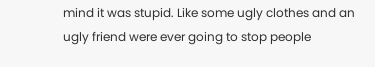mind it was stupid. Like some ugly clothes and an ugly friend were ever going to stop people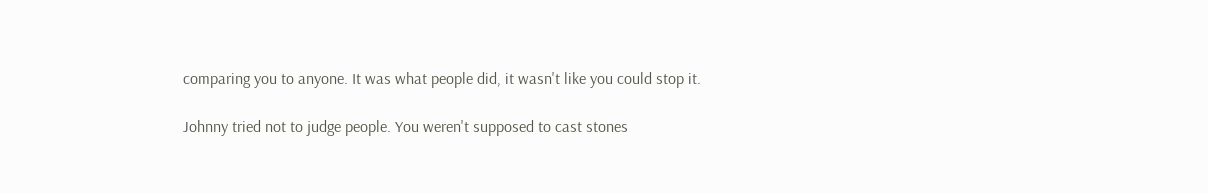comparing you to anyone. It was what people did, it wasn't like you could stop it.

Johnny tried not to judge people. You weren't supposed to cast stones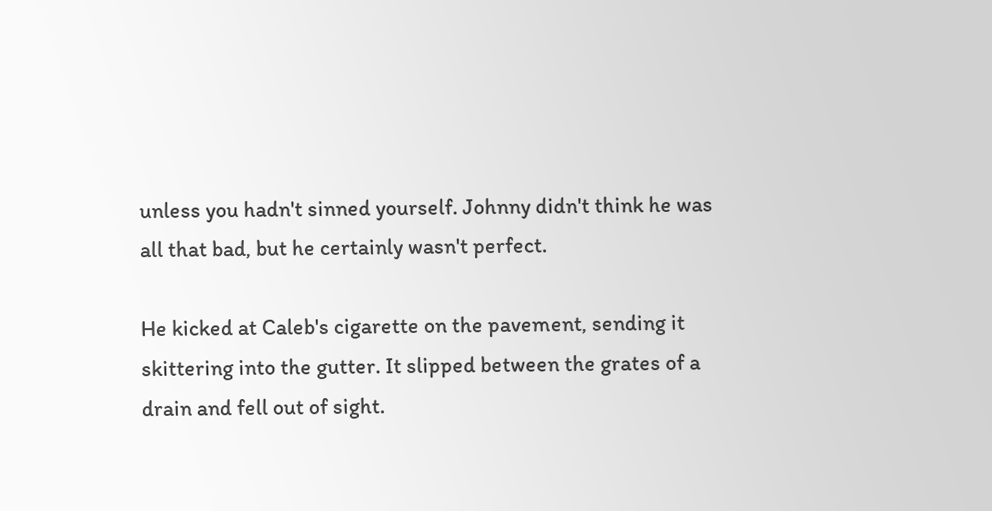unless you hadn't sinned yourself. Johnny didn't think he was all that bad, but he certainly wasn't perfect.

He kicked at Caleb's cigarette on the pavement, sending it skittering into the gutter. It slipped between the grates of a drain and fell out of sight.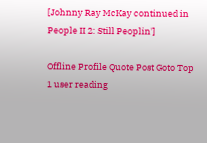[Johnny Ray McKay continued in People II 2: Still Peoplin']

Offline Profile Quote Post Goto Top
1 user reading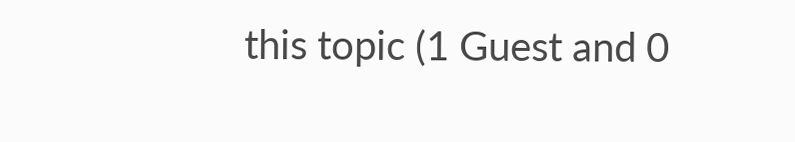this topic (1 Guest and 0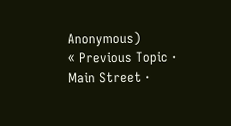Anonymous)
« Previous Topic · Main Street ·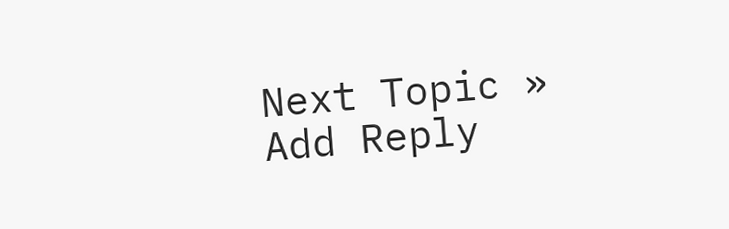Next Topic »
Add Reply